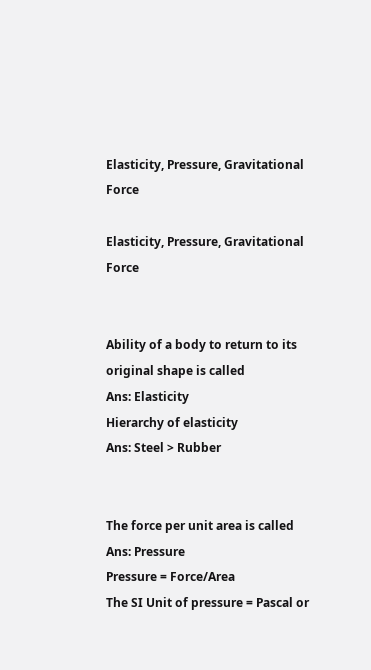Elasticity, Pressure, Gravitational Force

Elasticity, Pressure, Gravitational Force


Ability of a body to return to its original shape is called
Ans: Elasticity
Hierarchy of elasticity
Ans: Steel > Rubber


The force per unit area is called
Ans: Pressure
Pressure = Force/Area
The SI Unit of pressure = Pascal or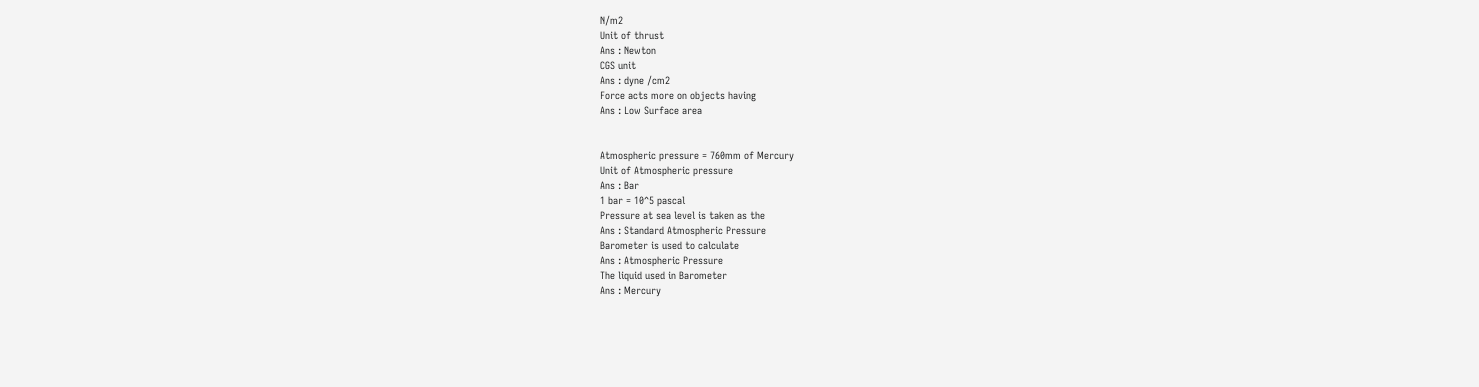N/m2
Unit of thrust
Ans : Newton
CGS unit
Ans : dyne /cm2
Force acts more on objects having
Ans : Low Surface area


Atmospheric pressure = 760mm of Mercury
Unit of Atmospheric pressure
Ans : Bar
1 bar = 10^5 pascal
Pressure at sea level is taken as the
Ans : Standard Atmospheric Pressure
Barometer is used to calculate
Ans : Atmospheric Pressure
The liquid used in Barometer
Ans : Mercury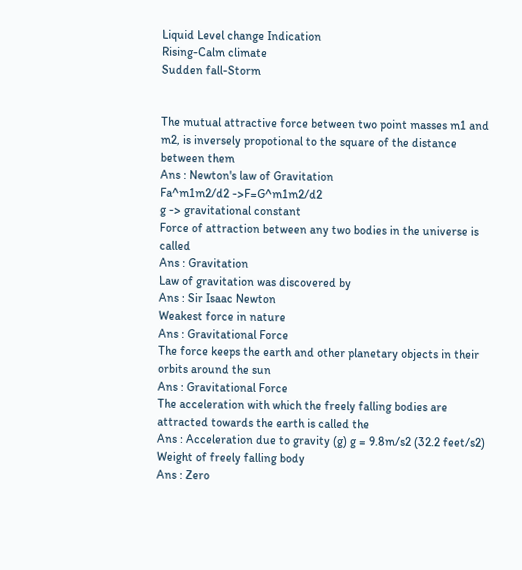Liquid Level change Indication
Rising-Calm climate
Sudden fall-Storm


The mutual attractive force between two point masses m1 and m2, is inversely propotional to the square of the distance between them
Ans : Newton's law of Gravitation
Fa^m1m2/d2 ->F=G^m1m2/d2
g -> gravitational constant
Force of attraction between any two bodies in the universe is called
Ans : Gravitation
Law of gravitation was discovered by
Ans : Sir Isaac Newton
Weakest force in nature
Ans : Gravitational Force
The force keeps the earth and other planetary objects in their orbits around the sun
Ans : Gravitational Force
The acceleration with which the freely falling bodies are attracted towards the earth is called the
Ans : Acceleration due to gravity (g) g = 9.8m/s2 (32.2 feet/s2)
Weight of freely falling body
Ans : Zero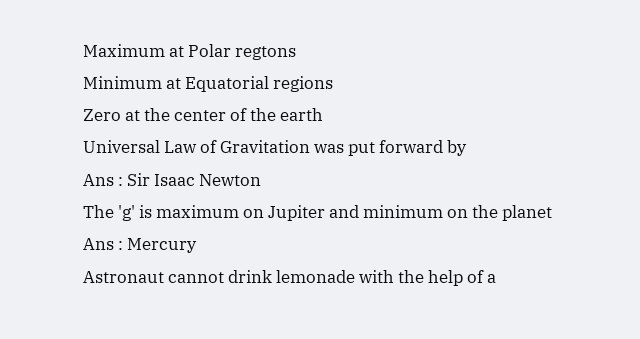Maximum at Polar regtons
Minimum at Equatorial regions
Zero at the center of the earth
Universal Law of Gravitation was put forward by
Ans : Sir Isaac Newton
The 'g' is maximum on Jupiter and minimum on the planet
Ans : Mercury
Astronaut cannot drink lemonade with the help of a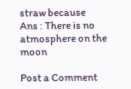straw because
Ans : There is no atmosphere on the moon

Post a Comment